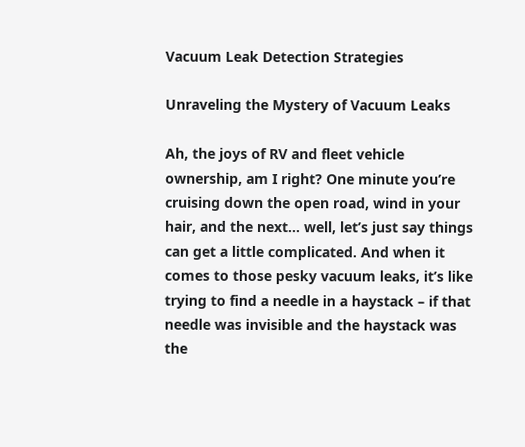Vacuum Leak Detection Strategies

Unraveling the Mystery of Vacuum Leaks

Ah, the joys of RV and fleet vehicle ownership, am I right? One minute you’re cruising down the open road, wind in your hair, and the next… well, let’s just say things can get a little complicated. And when it comes to those pesky vacuum leaks, it’s like trying to find a needle in a haystack – if that needle was invisible and the haystack was the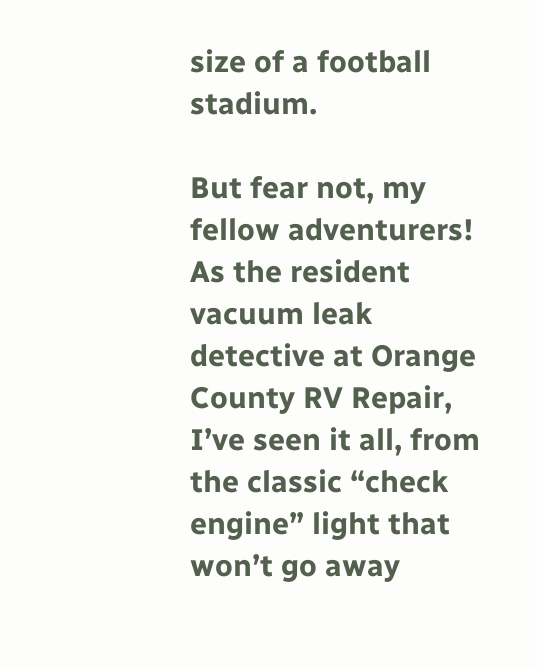size of a football stadium.

But fear not, my fellow adventurers! As the resident vacuum leak detective at Orange County RV Repair, I’ve seen it all, from the classic “check engine” light that won’t go away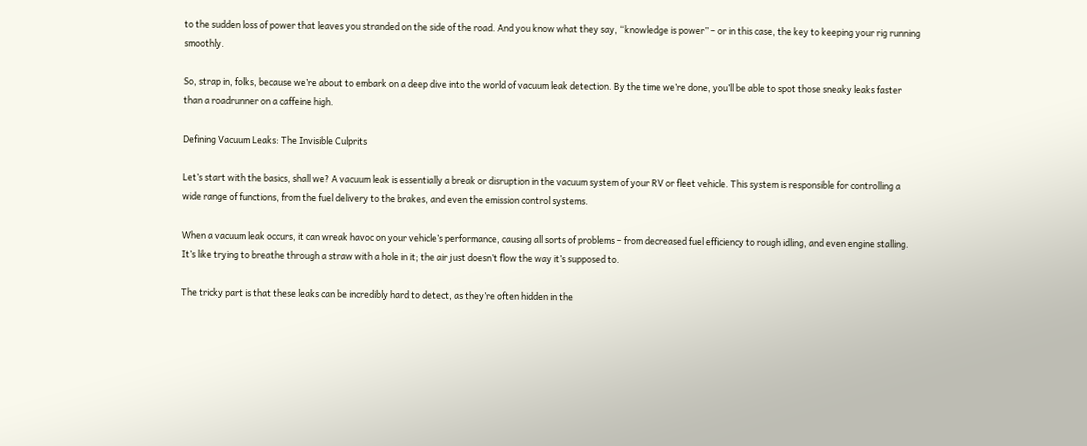to the sudden loss of power that leaves you stranded on the side of the road. And you know what they say, “knowledge is power” – or in this case, the key to keeping your rig running smoothly.

So, strap in, folks, because we’re about to embark on a deep dive into the world of vacuum leak detection. By the time we’re done, you’ll be able to spot those sneaky leaks faster than a roadrunner on a caffeine high.

Defining Vacuum Leaks: The Invisible Culprits

Let’s start with the basics, shall we? A vacuum leak is essentially a break or disruption in the vacuum system of your RV or fleet vehicle. This system is responsible for controlling a wide range of functions, from the fuel delivery to the brakes, and even the emission control systems.

When a vacuum leak occurs, it can wreak havoc on your vehicle’s performance, causing all sorts of problems – from decreased fuel efficiency to rough idling, and even engine stalling. It’s like trying to breathe through a straw with a hole in it; the air just doesn’t flow the way it’s supposed to.

The tricky part is that these leaks can be incredibly hard to detect, as they’re often hidden in the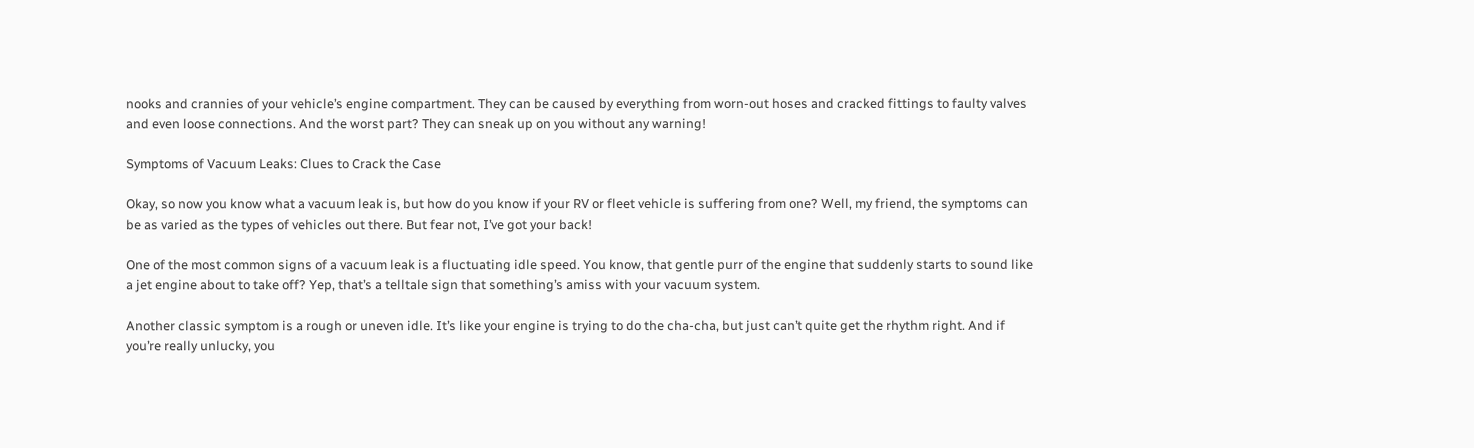nooks and crannies of your vehicle’s engine compartment. They can be caused by everything from worn-out hoses and cracked fittings to faulty valves and even loose connections. And the worst part? They can sneak up on you without any warning!

Symptoms of Vacuum Leaks: Clues to Crack the Case

Okay, so now you know what a vacuum leak is, but how do you know if your RV or fleet vehicle is suffering from one? Well, my friend, the symptoms can be as varied as the types of vehicles out there. But fear not, I’ve got your back!

One of the most common signs of a vacuum leak is a fluctuating idle speed. You know, that gentle purr of the engine that suddenly starts to sound like a jet engine about to take off? Yep, that’s a telltale sign that something’s amiss with your vacuum system.

Another classic symptom is a rough or uneven idle. It’s like your engine is trying to do the cha-cha, but just can’t quite get the rhythm right. And if you’re really unlucky, you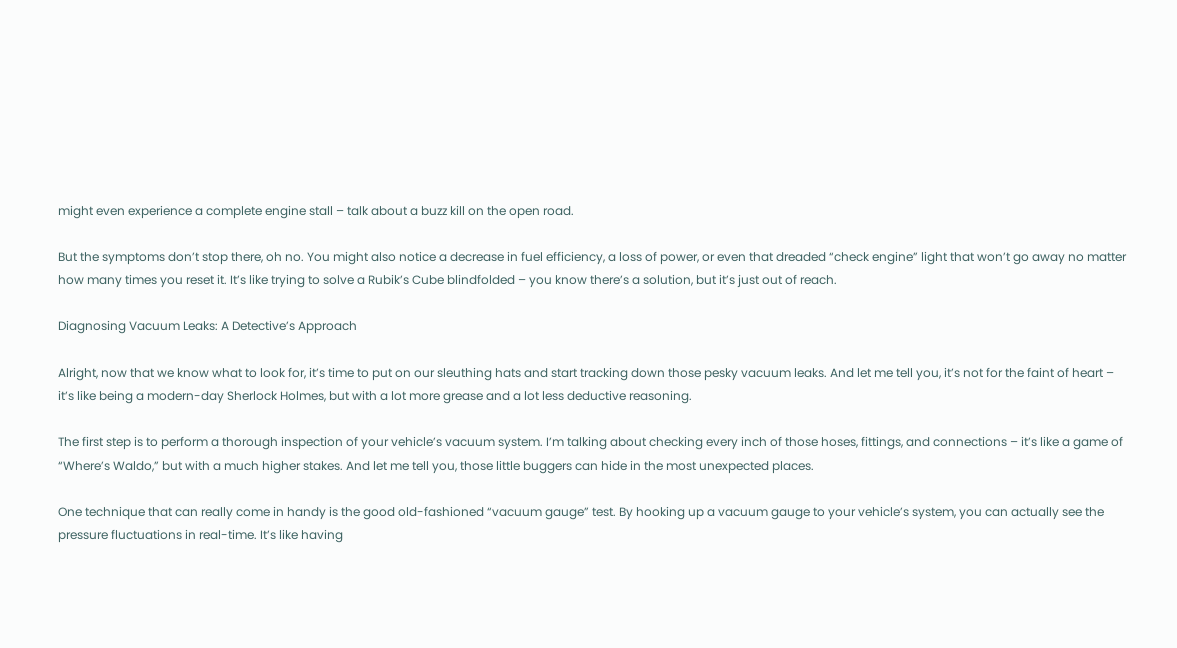might even experience a complete engine stall – talk about a buzz kill on the open road.

But the symptoms don’t stop there, oh no. You might also notice a decrease in fuel efficiency, a loss of power, or even that dreaded “check engine” light that won’t go away no matter how many times you reset it. It’s like trying to solve a Rubik’s Cube blindfolded – you know there’s a solution, but it’s just out of reach.

Diagnosing Vacuum Leaks: A Detective’s Approach

Alright, now that we know what to look for, it’s time to put on our sleuthing hats and start tracking down those pesky vacuum leaks. And let me tell you, it’s not for the faint of heart – it’s like being a modern-day Sherlock Holmes, but with a lot more grease and a lot less deductive reasoning.

The first step is to perform a thorough inspection of your vehicle’s vacuum system. I’m talking about checking every inch of those hoses, fittings, and connections – it’s like a game of “Where’s Waldo,” but with a much higher stakes. And let me tell you, those little buggers can hide in the most unexpected places.

One technique that can really come in handy is the good old-fashioned “vacuum gauge” test. By hooking up a vacuum gauge to your vehicle’s system, you can actually see the pressure fluctuations in real-time. It’s like having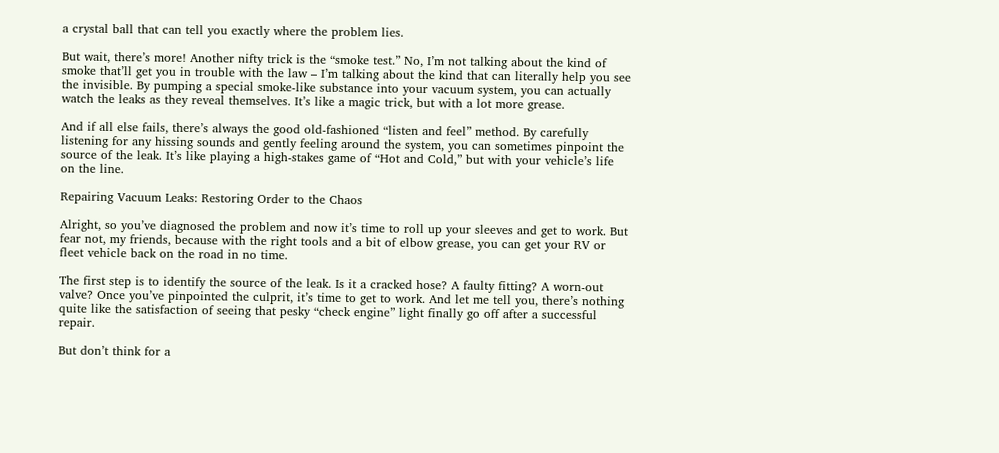a crystal ball that can tell you exactly where the problem lies.

But wait, there’s more! Another nifty trick is the “smoke test.” No, I’m not talking about the kind of smoke that’ll get you in trouble with the law – I’m talking about the kind that can literally help you see the invisible. By pumping a special smoke-like substance into your vacuum system, you can actually watch the leaks as they reveal themselves. It’s like a magic trick, but with a lot more grease.

And if all else fails, there’s always the good old-fashioned “listen and feel” method. By carefully listening for any hissing sounds and gently feeling around the system, you can sometimes pinpoint the source of the leak. It’s like playing a high-stakes game of “Hot and Cold,” but with your vehicle’s life on the line.

Repairing Vacuum Leaks: Restoring Order to the Chaos

Alright, so you’ve diagnosed the problem and now it’s time to roll up your sleeves and get to work. But fear not, my friends, because with the right tools and a bit of elbow grease, you can get your RV or fleet vehicle back on the road in no time.

The first step is to identify the source of the leak. Is it a cracked hose? A faulty fitting? A worn-out valve? Once you’ve pinpointed the culprit, it’s time to get to work. And let me tell you, there’s nothing quite like the satisfaction of seeing that pesky “check engine” light finally go off after a successful repair.

But don’t think for a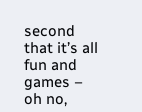second that it’s all fun and games – oh no,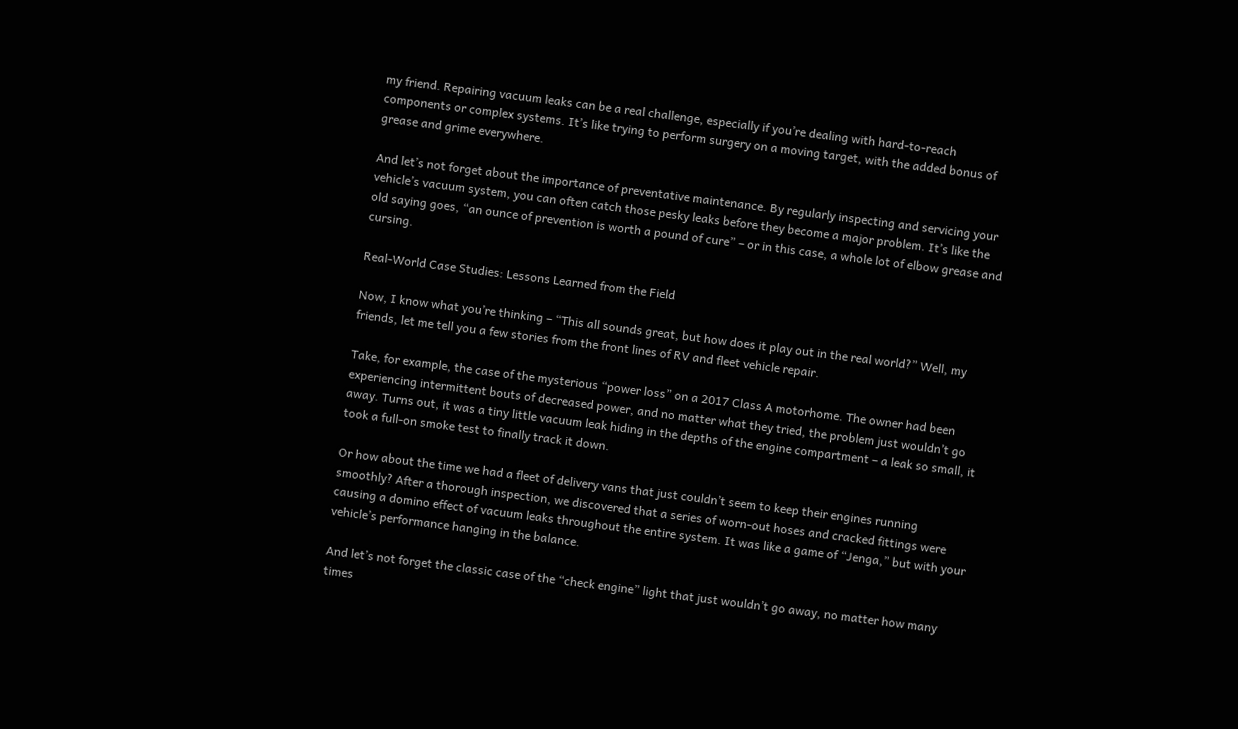my friend. Repairing vacuum leaks can be a real challenge, especially if you’re dealing with hard-to-reach components or complex systems. It’s like trying to perform surgery on a moving target, with the added bonus of grease and grime everywhere.

And let’s not forget about the importance of preventative maintenance. By regularly inspecting and servicing your vehicle’s vacuum system, you can often catch those pesky leaks before they become a major problem. It’s like the old saying goes, “an ounce of prevention is worth a pound of cure” – or in this case, a whole lot of elbow grease and cursing.

Real-World Case Studies: Lessons Learned from the Field

Now, I know what you’re thinking – “This all sounds great, but how does it play out in the real world?” Well, my friends, let me tell you a few stories from the front lines of RV and fleet vehicle repair.

Take, for example, the case of the mysterious “power loss” on a 2017 Class A motorhome. The owner had been experiencing intermittent bouts of decreased power, and no matter what they tried, the problem just wouldn’t go away. Turns out, it was a tiny little vacuum leak hiding in the depths of the engine compartment – a leak so small, it took a full-on smoke test to finally track it down.

Or how about the time we had a fleet of delivery vans that just couldn’t seem to keep their engines running smoothly? After a thorough inspection, we discovered that a series of worn-out hoses and cracked fittings were causing a domino effect of vacuum leaks throughout the entire system. It was like a game of “Jenga,” but with your vehicle’s performance hanging in the balance.

And let’s not forget the classic case of the “check engine” light that just wouldn’t go away, no matter how many times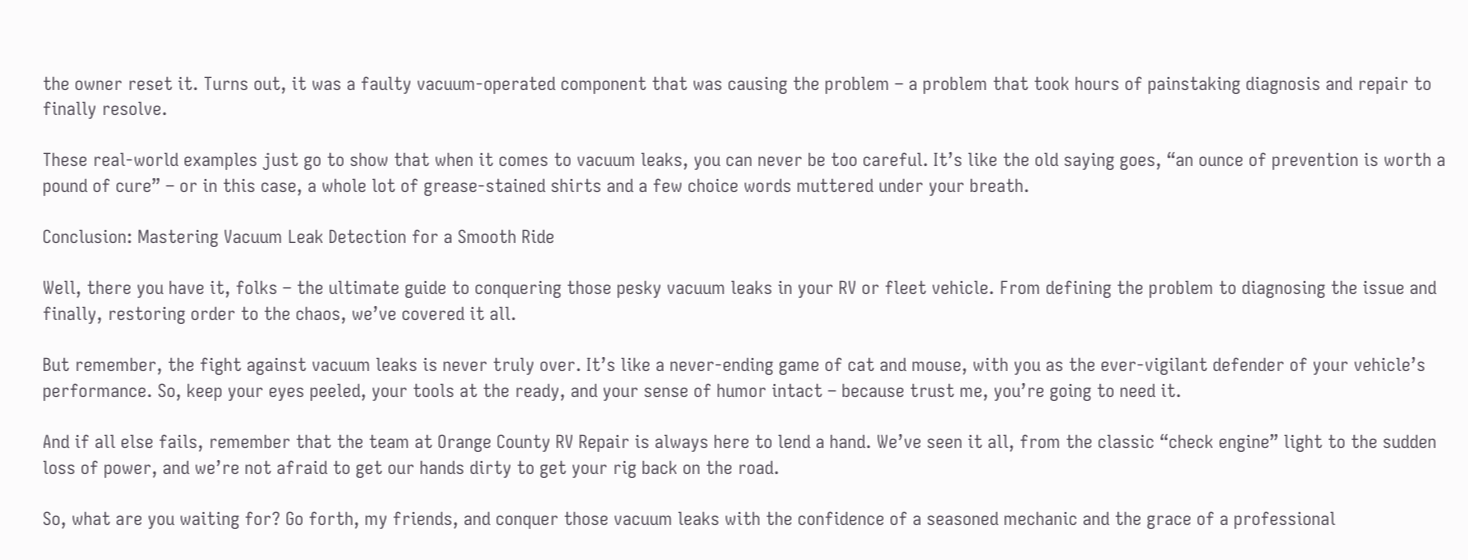the owner reset it. Turns out, it was a faulty vacuum-operated component that was causing the problem – a problem that took hours of painstaking diagnosis and repair to finally resolve.

These real-world examples just go to show that when it comes to vacuum leaks, you can never be too careful. It’s like the old saying goes, “an ounce of prevention is worth a pound of cure” – or in this case, a whole lot of grease-stained shirts and a few choice words muttered under your breath.

Conclusion: Mastering Vacuum Leak Detection for a Smooth Ride

Well, there you have it, folks – the ultimate guide to conquering those pesky vacuum leaks in your RV or fleet vehicle. From defining the problem to diagnosing the issue and finally, restoring order to the chaos, we’ve covered it all.

But remember, the fight against vacuum leaks is never truly over. It’s like a never-ending game of cat and mouse, with you as the ever-vigilant defender of your vehicle’s performance. So, keep your eyes peeled, your tools at the ready, and your sense of humor intact – because trust me, you’re going to need it.

And if all else fails, remember that the team at Orange County RV Repair is always here to lend a hand. We’ve seen it all, from the classic “check engine” light to the sudden loss of power, and we’re not afraid to get our hands dirty to get your rig back on the road.

So, what are you waiting for? Go forth, my friends, and conquer those vacuum leaks with the confidence of a seasoned mechanic and the grace of a professional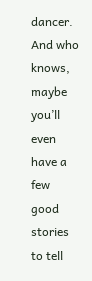dancer. And who knows, maybe you’ll even have a few good stories to tell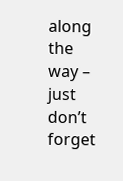along the way – just don’t forget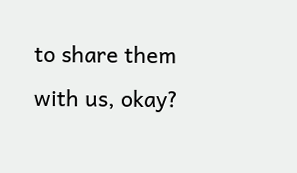to share them with us, okay?